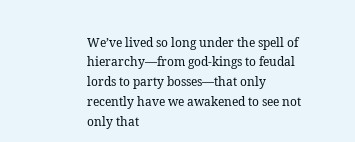We’ve lived so long under the spell of hierarchy—from god-kings to feudal lords to party bosses—that only recently have we awakened to see not only that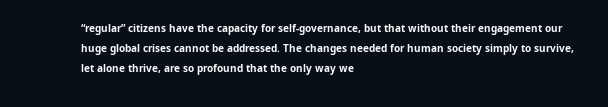“regular” citizens have the capacity for self-governance, but that without their engagement our huge global crises cannot be addressed. The changes needed for human society simply to survive, let alone thrive, are so profound that the only way we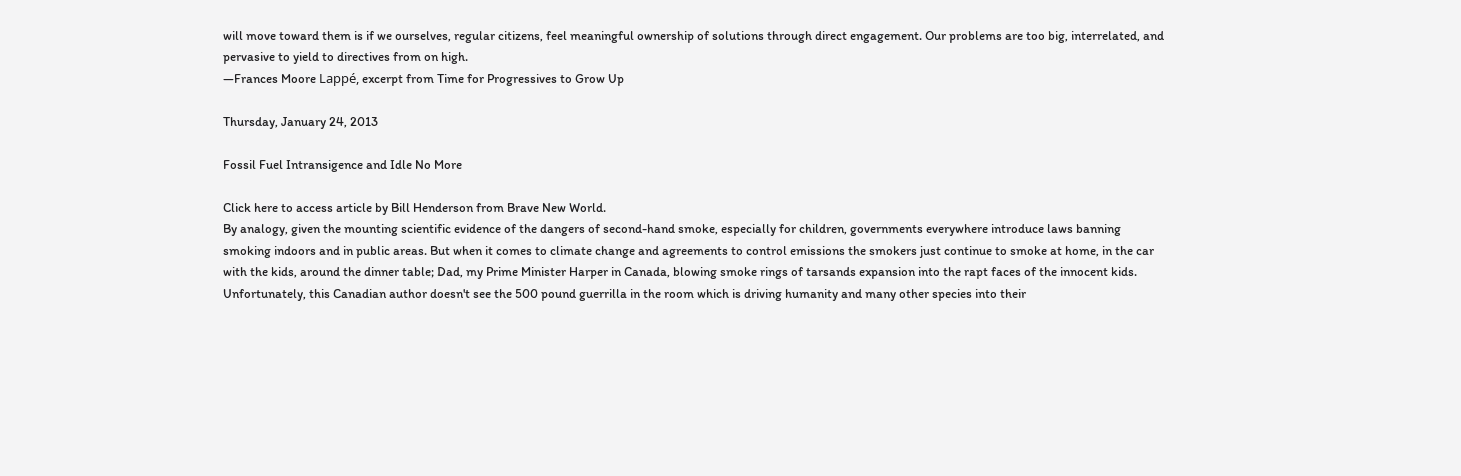will move toward them is if we ourselves, regular citizens, feel meaningful ownership of solutions through direct engagement. Our problems are too big, interrelated, and pervasive to yield to directives from on high.
—Frances Moore Lappé, excerpt from Time for Progressives to Grow Up

Thursday, January 24, 2013

Fossil Fuel Intransigence and Idle No More

Click here to access article by Bill Henderson from Brave New World.
By analogy, given the mounting scientific evidence of the dangers of second-hand smoke, especially for children, governments everywhere introduce laws banning smoking indoors and in public areas. But when it comes to climate change and agreements to control emissions the smokers just continue to smoke at home, in the car with the kids, around the dinner table; Dad, my Prime Minister Harper in Canada, blowing smoke rings of tarsands expansion into the rapt faces of the innocent kids.
Unfortunately, this Canadian author doesn't see the 500 pound guerrilla in the room which is driving humanity and many other species into their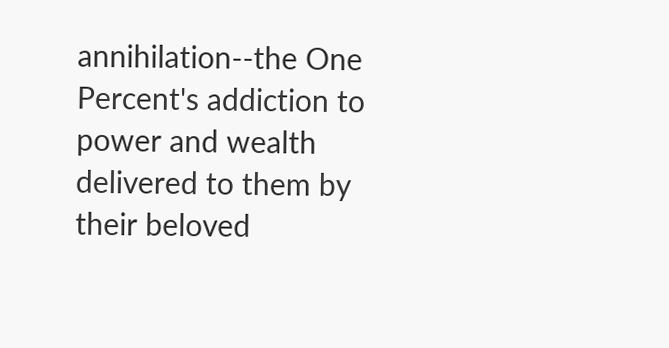annihilation--the One Percent's addiction to power and wealth delivered to them by their beloved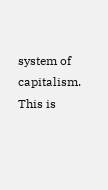system of capitalism. This is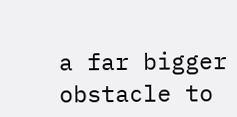a far bigger obstacle to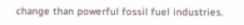change than powerful fossil fuel industries.